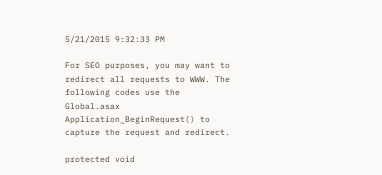5/21/2015 9:32:33 PM

For SEO purposes, you may want to redirect all requests to WWW. The following codes use the Global.asax Application_BeginRequest() to capture the request and redirect.

protected void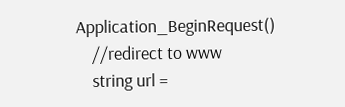Application_BeginRequest()
    //redirect to www
    string url =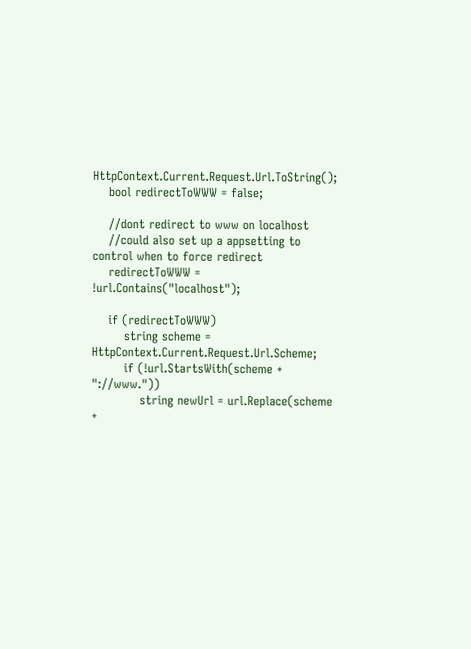HttpContext.Current.Request.Url.ToString();
    bool redirectToWWW = false;

    //dont redirect to www on localhost
    //could also set up a appsetting to control when to force redirect
    redirectToWWW = !url.Contains("localhost");

    if (redirectToWWW)
        string scheme = HttpContext.Current.Request.Url.Scheme;
        if (!url.StartsWith(scheme + "://www."))
            string newUrl = url.Replace(scheme +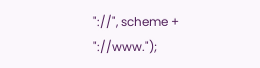"://", scheme + "://www.");